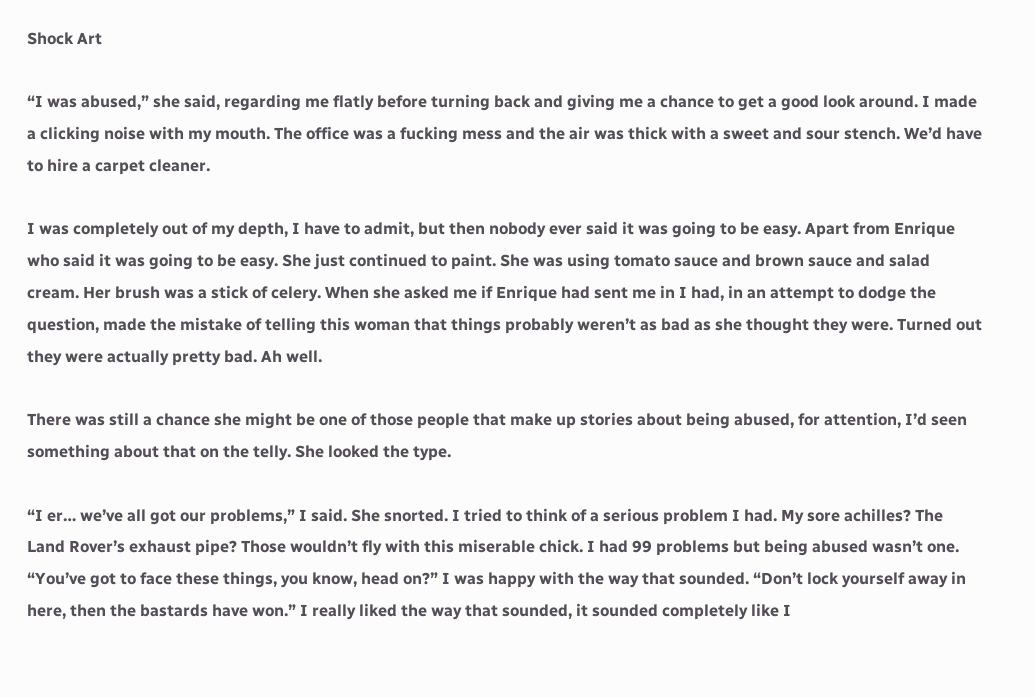Shock Art

“I was abused,” she said, regarding me flatly before turning back and giving me a chance to get a good look around. I made a clicking noise with my mouth. The office was a fucking mess and the air was thick with a sweet and sour stench. We’d have to hire a carpet cleaner.

I was completely out of my depth, I have to admit, but then nobody ever said it was going to be easy. Apart from Enrique who said it was going to be easy. She just continued to paint. She was using tomato sauce and brown sauce and salad cream. Her brush was a stick of celery. When she asked me if Enrique had sent me in I had, in an attempt to dodge the question, made the mistake of telling this woman that things probably weren’t as bad as she thought they were. Turned out they were actually pretty bad. Ah well.

There was still a chance she might be one of those people that make up stories about being abused, for attention, I’d seen something about that on the telly. She looked the type.

“I er… we’ve all got our problems,” I said. She snorted. I tried to think of a serious problem I had. My sore achilles? The Land Rover’s exhaust pipe? Those wouldn’t fly with this miserable chick. I had 99 problems but being abused wasn’t one. “You’ve got to face these things, you know, head on?” I was happy with the way that sounded. “Don’t lock yourself away in here, then the bastards have won.” I really liked the way that sounded, it sounded completely like I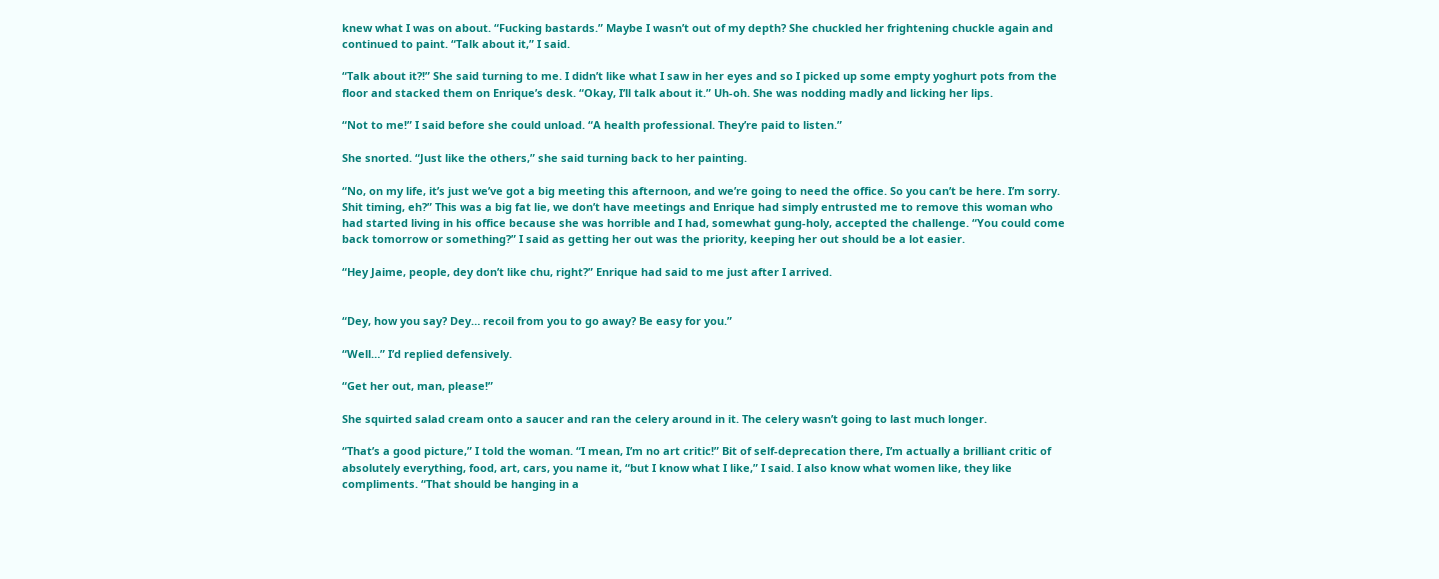knew what I was on about. “Fucking bastards.” Maybe I wasn’t out of my depth? She chuckled her frightening chuckle again and continued to paint. “Talk about it,” I said.

“Talk about it?!” She said turning to me. I didn’t like what I saw in her eyes and so I picked up some empty yoghurt pots from the floor and stacked them on Enrique’s desk. “Okay, I’ll talk about it.” Uh-oh. She was nodding madly and licking her lips.

“Not to me!” I said before she could unload. “A health professional. They’re paid to listen.”

She snorted. “Just like the others,” she said turning back to her painting.

“No, on my life, it’s just we’ve got a big meeting this afternoon, and we’re going to need the office. So you can’t be here. I’m sorry. Shit timing, eh?” This was a big fat lie, we don’t have meetings and Enrique had simply entrusted me to remove this woman who had started living in his office because she was horrible and I had, somewhat gung-holy, accepted the challenge. “You could come back tomorrow or something?” I said as getting her out was the priority, keeping her out should be a lot easier.

“Hey Jaime, people, dey don’t like chu, right?” Enrique had said to me just after I arrived.


“Dey, how you say? Dey… recoil from you to go away? Be easy for you.”

“Well…” I’d replied defensively.

“Get her out, man, please!”

She squirted salad cream onto a saucer and ran the celery around in it. The celery wasn’t going to last much longer.

“That’s a good picture,” I told the woman. “I mean, I’m no art critic!” Bit of self-deprecation there, I’m actually a brilliant critic of absolutely everything, food, art, cars, you name it, “but I know what I like,” I said. I also know what women like, they like compliments. “That should be hanging in a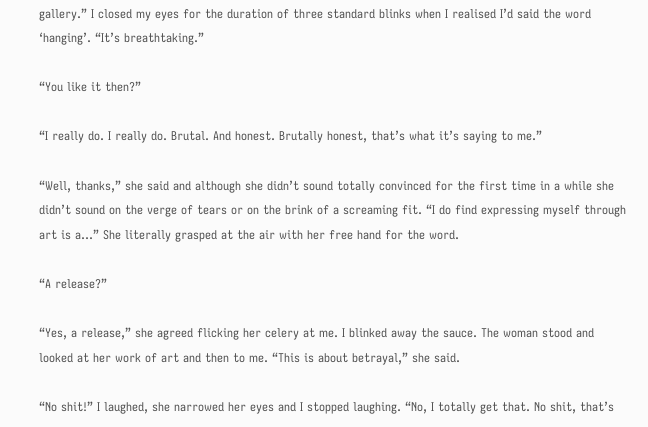gallery.” I closed my eyes for the duration of three standard blinks when I realised I’d said the word ‘hanging’. “It’s breathtaking.”

“You like it then?”

“I really do. I really do. Brutal. And honest. Brutally honest, that’s what it’s saying to me.”

“Well, thanks,” she said and although she didn’t sound totally convinced for the first time in a while she didn’t sound on the verge of tears or on the brink of a screaming fit. “I do find expressing myself through art is a…” She literally grasped at the air with her free hand for the word.

“A release?”

“Yes, a release,” she agreed flicking her celery at me. I blinked away the sauce. The woman stood and looked at her work of art and then to me. “This is about betrayal,” she said.

“No shit!” I laughed, she narrowed her eyes and I stopped laughing. “No, I totally get that. No shit, that’s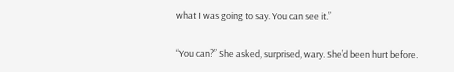what I was going to say. You can see it.”

“You can?” She asked, surprised, wary. She’d been hurt before.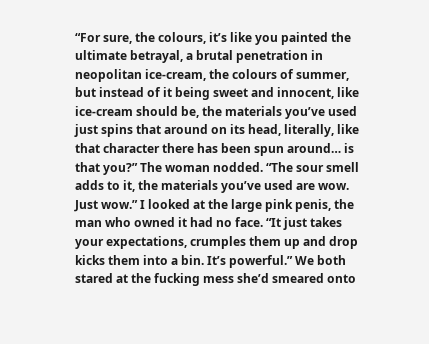“For sure, the colours, it’s like you painted the ultimate betrayal, a brutal penetration in neopolitan ice-cream, the colours of summer, but instead of it being sweet and innocent, like ice-cream should be, the materials you’ve used just spins that around on its head, literally, like that character there has been spun around… is that you?” The woman nodded. “The sour smell adds to it, the materials you’ve used are wow. Just wow.” I looked at the large pink penis, the man who owned it had no face. “It just takes your expectations, crumples them up and drop kicks them into a bin. It’s powerful.” We both stared at the fucking mess she’d smeared onto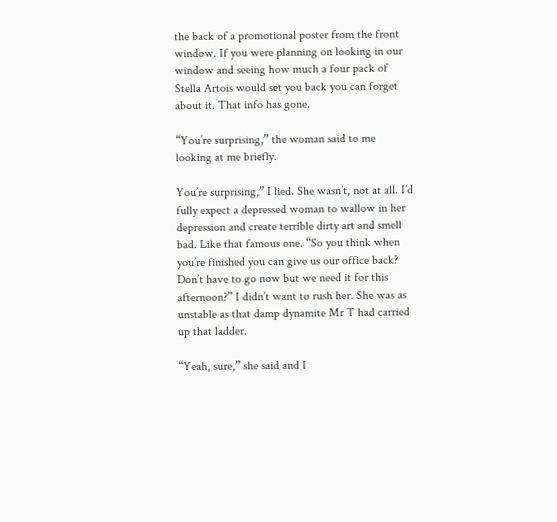the back of a promotional poster from the front window. If you were planning on looking in our window and seeing how much a four pack of Stella Artois would set you back you can forget about it. That info has gone.

“You’re surprising,” the woman said to me looking at me briefly.

You’re surprising,” I lied. She wasn’t, not at all. I’d fully expect a depressed woman to wallow in her depression and create terrible dirty art and smell bad. Like that famous one. “So you think when you’re finished you can give us our office back? Don’t have to go now but we need it for this afternoon?” I didn’t want to rush her. She was as unstable as that damp dynamite Mr T had carried up that ladder.

“Yeah, sure,” she said and I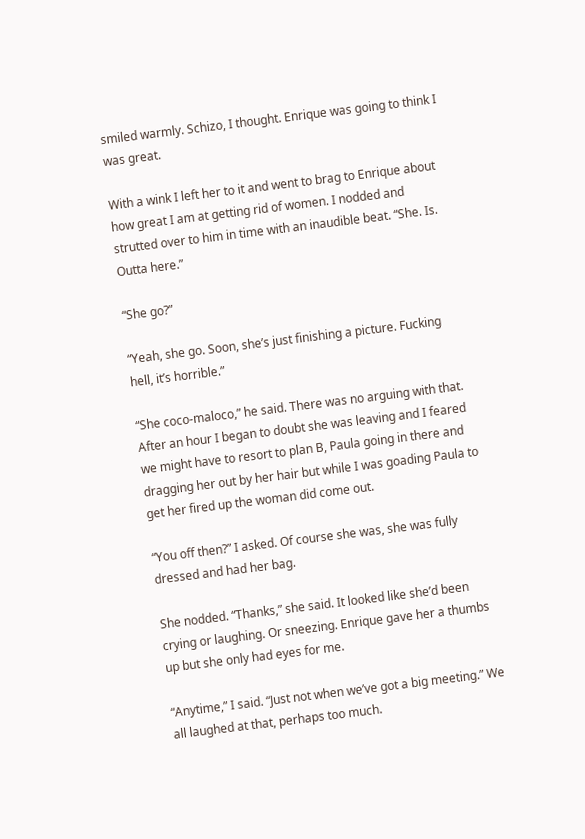smiled warmly. Schizo, I thought. Enrique was going to think I was great.

With a wink I left her to it and went to brag to Enrique about how great I am at getting rid of women. I nodded and strutted over to him in time with an inaudible beat. “She. Is. Outta here.”

“She go?”

“Yeah, she go. Soon, she’s just finishing a picture. Fucking hell, it’s horrible.”

“She coco-maloco,” he said. There was no arguing with that. After an hour I began to doubt she was leaving and I feared we might have to resort to plan B, Paula going in there and dragging her out by her hair but while I was goading Paula to get her fired up the woman did come out.

“You off then?” I asked. Of course she was, she was fully dressed and had her bag.

She nodded. “Thanks,” she said. It looked like she’d been crying or laughing. Or sneezing. Enrique gave her a thumbs up but she only had eyes for me.

“Anytime,” I said. “Just not when we’ve got a big meeting.” We all laughed at that, perhaps too much.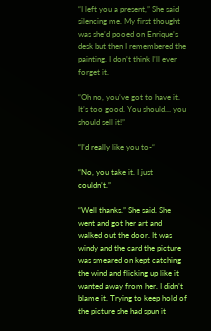“I left you a present,” She said silencing me. My first thought was she’d pooed on Enrique’s desk but then I remembered the painting. I don’t think I’ll ever forget it.

“Oh no, you’ve got to have it. It’s too good. You should… you should sell it!”

“I’d really like you to-“

“No, you take it. I just couldn’t.”

“Well thanks.” She said. She went and got her art and walked out the door. It was windy and the card the picture was smeared on kept catching the wind and flicking up like it wanted away from her. I didn’t blame it. Trying to keep hold of the picture she had spun it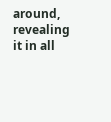around, revealing it in all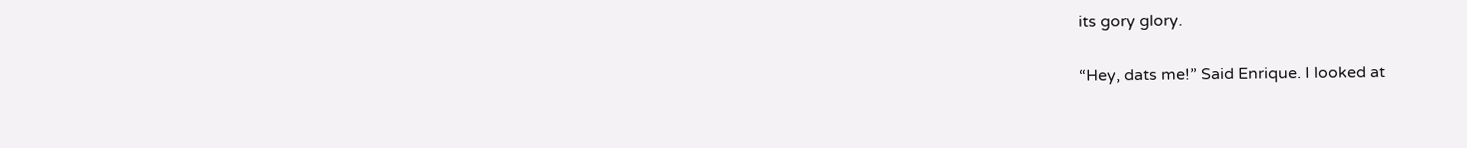its gory glory.

“Hey, dats me!” Said Enrique. I looked at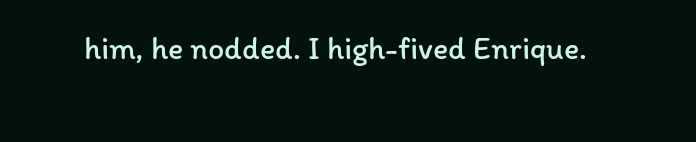him, he nodded. I high-fived Enrique.